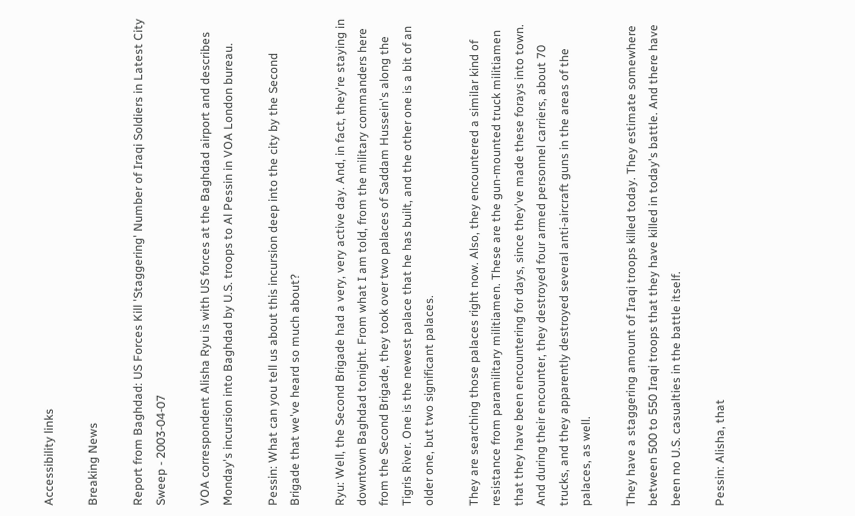Accessibility links

Breaking News

Report from Baghdad: US Forces Kill 'Staggering' Number of Iraqi Soldiers in Latest City Sweep - 2003-04-07

VOA correspondent Alisha Ryu is with US forces at the Baghdad airport and describes Monday's incursion into Baghdad by U.S. troops to Al Pessin in VOA London bureau.

Pessin: What can you tell us about this incursion deep into the city by the Second Brigade that we've heard so much about?

Ryu: Well, the Second Brigade had a very, very active day. And, in fact, they're staying in downtown Baghdad tonight. From what I am told, from the military commanders here from the Second Brigade, they took over two palaces of Saddam Hussein's along the Tigris River. One is the newest palace that he has built, and the other one is a bit of an older one, but two significant palaces.

They are searching those palaces right now. Also, they encountered a similar kind of resistance from paramilitary militiamen. These are the gun-mounted truck militiamen that they have been encountering for days, since they've made these forays into town. And during their encounter, they destroyed four armed personnel carriers, about 70 trucks, and they apparently destroyed several anti-aircraft guns in the areas of the palaces, as well.

They have a staggering amount of Iraqi troops killed today. They estimate somewhere between 500 to 550 Iraqi troops that they have killed in today's battle. And there have been no U.S. casualties in the battle itself.

Pessin: Alisha, that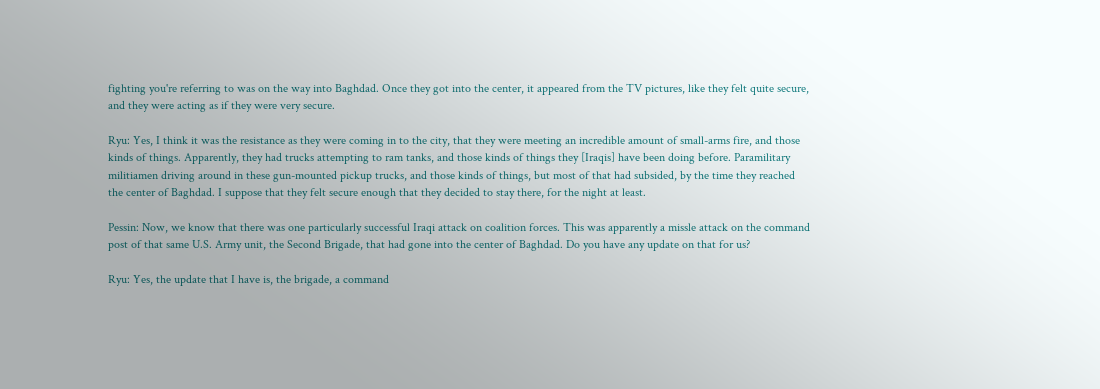fighting you're referring to was on the way into Baghdad. Once they got into the center, it appeared from the TV pictures, like they felt quite secure, and they were acting as if they were very secure.

Ryu: Yes, I think it was the resistance as they were coming in to the city, that they were meeting an incredible amount of small-arms fire, and those kinds of things. Apparently, they had trucks attempting to ram tanks, and those kinds of things they [Iraqis] have been doing before. Paramilitary militiamen driving around in these gun-mounted pickup trucks, and those kinds of things, but most of that had subsided, by the time they reached the center of Baghdad. I suppose that they felt secure enough that they decided to stay there, for the night at least.

Pessin: Now, we know that there was one particularly successful Iraqi attack on coalition forces. This was apparently a missle attack on the command post of that same U.S. Army unit, the Second Brigade, that had gone into the center of Baghdad. Do you have any update on that for us?

Ryu: Yes, the update that I have is, the brigade, a command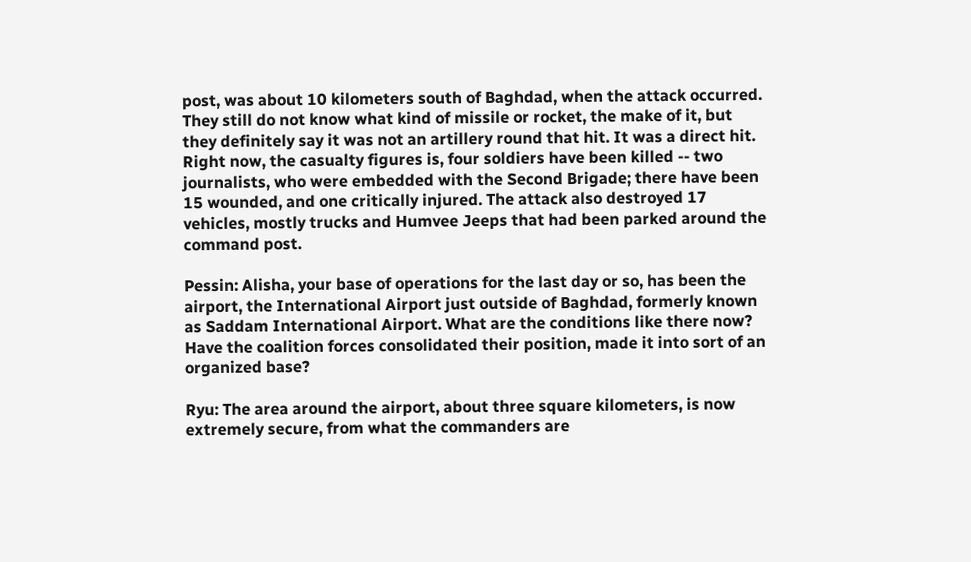post, was about 10 kilometers south of Baghdad, when the attack occurred. They still do not know what kind of missile or rocket, the make of it, but they definitely say it was not an artillery round that hit. It was a direct hit. Right now, the casualty figures is, four soldiers have been killed -- two journalists, who were embedded with the Second Brigade; there have been 15 wounded, and one critically injured. The attack also destroyed 17 vehicles, mostly trucks and Humvee Jeeps that had been parked around the command post.

Pessin: Alisha, your base of operations for the last day or so, has been the airport, the International Airport just outside of Baghdad, formerly known as Saddam International Airport. What are the conditions like there now? Have the coalition forces consolidated their position, made it into sort of an organized base?

Ryu: The area around the airport, about three square kilometers, is now extremely secure, from what the commanders are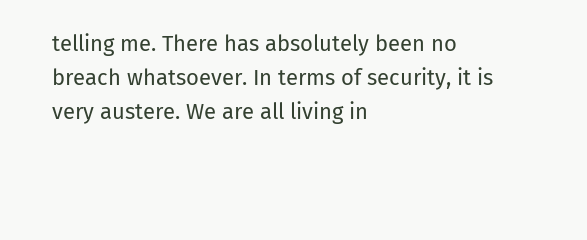telling me. There has absolutely been no breach whatsoever. In terms of security, it is very austere. We are all living in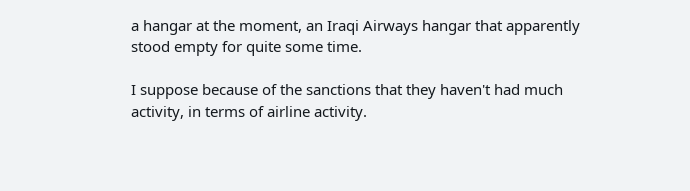a hangar at the moment, an Iraqi Airways hangar that apparently stood empty for quite some time.

I suppose because of the sanctions that they haven't had much activity, in terms of airline activity.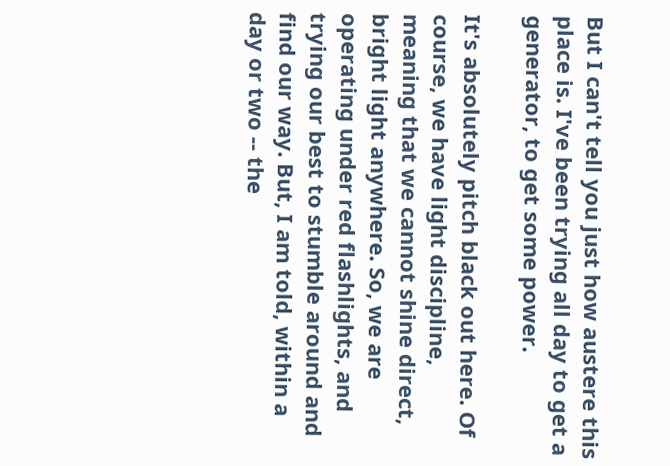But I can't tell you just how austere this place is. I've been trying all day to get a generator, to get some power.

It's absolutely pitch black out here. Of course, we have light discipline, meaning that we cannot shine direct, bright light anywhere. So, we are operating under red flashlights, and trying our best to stumble around and find our way. But, I am told, within a day or two -- the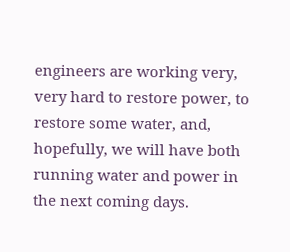engineers are working very, very hard to restore power, to restore some water, and, hopefully, we will have both running water and power in the next coming days.